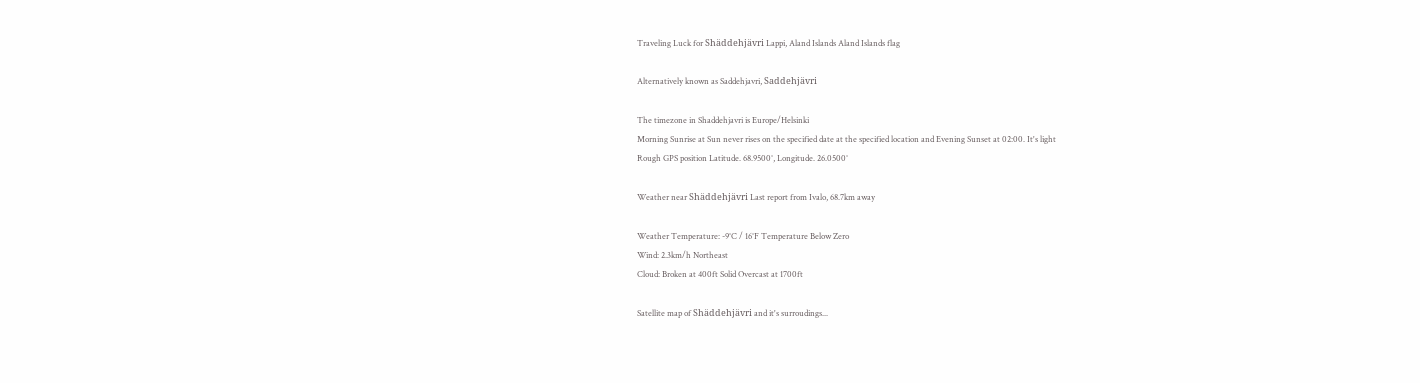Traveling Luck for Shäddehjävri Lappi, Aland Islands Aland Islands flag

Alternatively known as Saddehjavri, Saddehjävri

The timezone in Shaddehjavri is Europe/Helsinki
Morning Sunrise at Sun never rises on the specified date at the specified location and Evening Sunset at 02:00. It's light
Rough GPS position Latitude. 68.9500°, Longitude. 26.0500°

Weather near Shäddehjävri Last report from Ivalo, 68.7km away

Weather Temperature: -9°C / 16°F Temperature Below Zero
Wind: 2.3km/h Northeast
Cloud: Broken at 400ft Solid Overcast at 1700ft

Satellite map of Shäddehjävri and it's surroudings...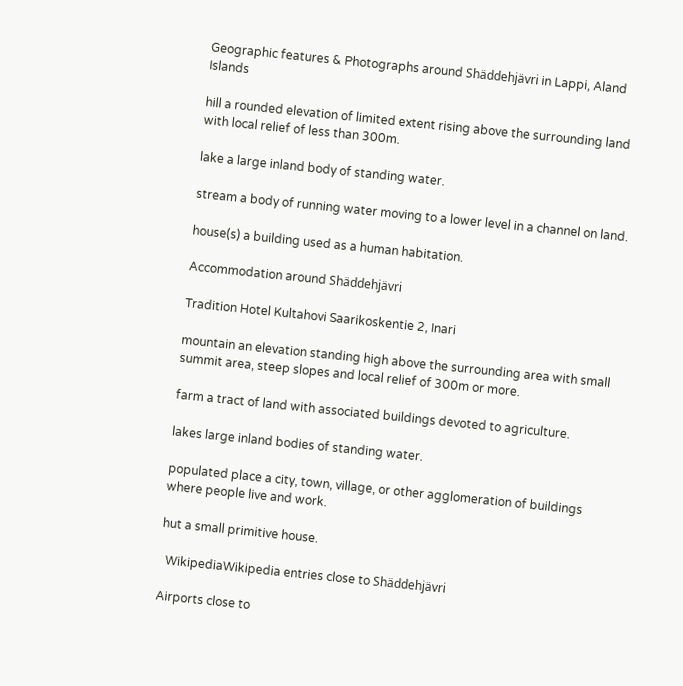Geographic features & Photographs around Shäddehjävri in Lappi, Aland Islands

hill a rounded elevation of limited extent rising above the surrounding land with local relief of less than 300m.

lake a large inland body of standing water.

stream a body of running water moving to a lower level in a channel on land.

house(s) a building used as a human habitation.

Accommodation around Shäddehjävri

Tradition Hotel Kultahovi Saarikoskentie 2, Inari

mountain an elevation standing high above the surrounding area with small summit area, steep slopes and local relief of 300m or more.

farm a tract of land with associated buildings devoted to agriculture.

lakes large inland bodies of standing water.

populated place a city, town, village, or other agglomeration of buildings where people live and work.

hut a small primitive house.

  WikipediaWikipedia entries close to Shäddehjävri

Airports close to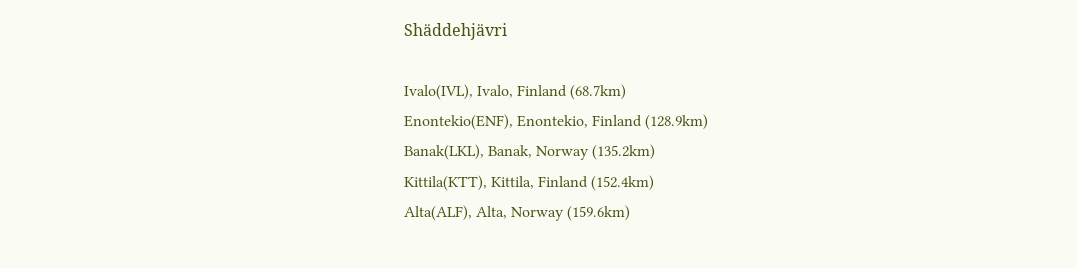Shäddehjävri

Ivalo(IVL), Ivalo, Finland (68.7km)
Enontekio(ENF), Enontekio, Finland (128.9km)
Banak(LKL), Banak, Norway (135.2km)
Kittila(KTT), Kittila, Finland (152.4km)
Alta(ALF), Alta, Norway (159.6km)